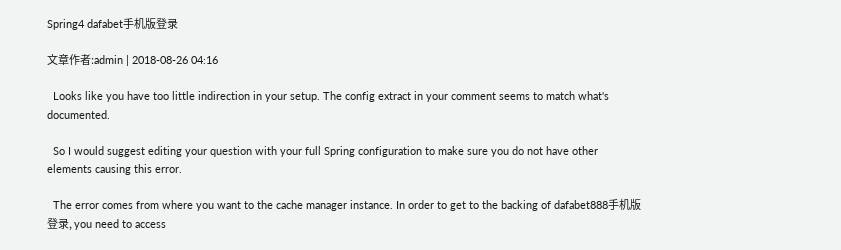Spring4 dafabet手机版登录

文章作者:admin | 2018-08-26 04:16

  Looks like you have too little indirection in your setup. The config extract in your comment seems to match what's documented.

  So I would suggest editing your question with your full Spring configuration to make sure you do not have other elements causing this error.

  The error comes from where you want to the cache manager instance. In order to get to the backing of dafabet888手机版登录, you need to access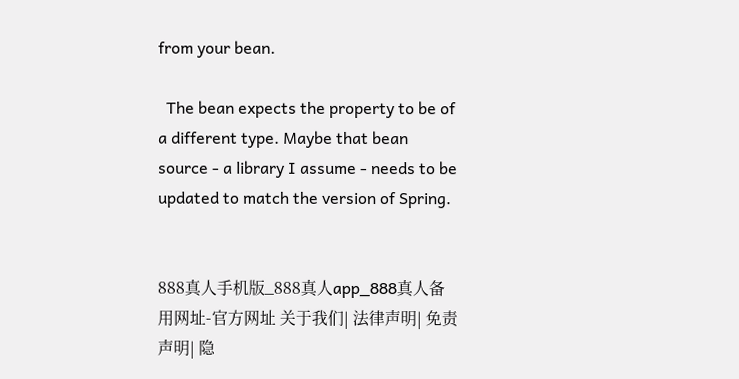from your bean.

  The bean expects the property to be of a different type. Maybe that bean source - a library I assume - needs to be updated to match the version of Spring.


888真人手机版_888真人app_888真人备用网址-官方网址 关于我们| 法律声明| 免责声明| 隐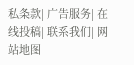私条款| 广告服务| 在线投稿| 联系我们| 网站地图